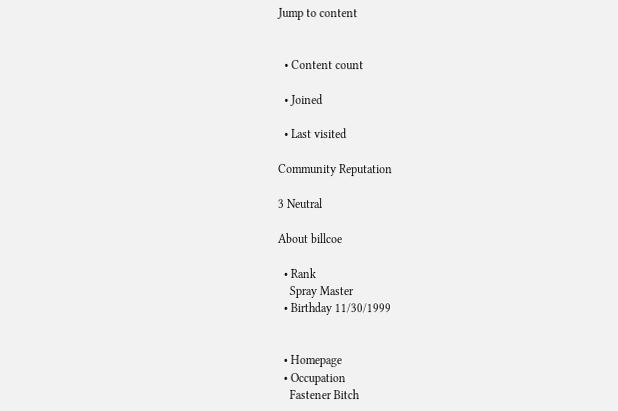Jump to content


  • Content count

  • Joined

  • Last visited

Community Reputation

3 Neutral

About billcoe

  • Rank
    Spray Master
  • Birthday 11/30/1999


  • Homepage
  • Occupation
    Fastener Bitch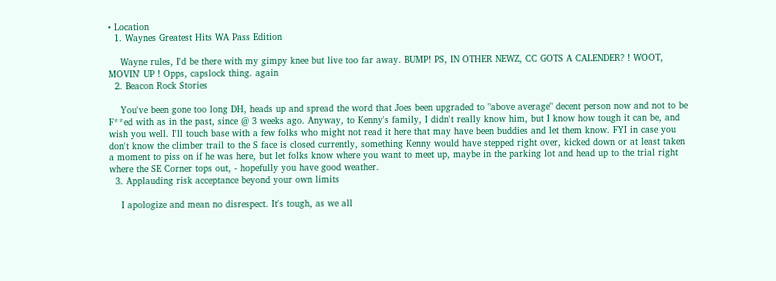• Location
  1. Waynes Greatest Hits WA Pass Edition

    Wayne rules, I'd be there with my gimpy knee but live too far away. BUMP! PS, IN OTHER NEWZ, CC GOTS A CALENDER? ! WOOT, MOVIN' UP ! Opps, capslock thing. again
  2. Beacon Rock Stories

    You've been gone too long DH, heads up and spread the word that Joes been upgraded to "above average" decent person now and not to be F**ed with as in the past, since @ 3 weeks ago. Anyway, to Kenny's family, I didn't really know him, but I know how tough it can be, and wish you well. I'll touch base with a few folks who might not read it here that may have been buddies and let them know. FYI in case you don't know the climber trail to the S face is closed currently, something Kenny would have stepped right over, kicked down or at least taken a moment to piss on if he was here, but let folks know where you want to meet up, maybe in the parking lot and head up to the trial right where the SE Corner tops out, - hopefully you have good weather.
  3. Applauding risk acceptance beyond your own limits

    I apologize and mean no disrespect. It's tough, as we all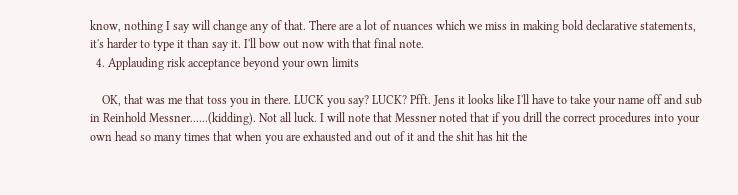know, nothing I say will change any of that. There are a lot of nuances which we miss in making bold declarative statements, it's harder to type it than say it. I'll bow out now with that final note.
  4. Applauding risk acceptance beyond your own limits

    OK, that was me that toss you in there. LUCK you say? LUCK? Pfft. Jens it looks like I'll have to take your name off and sub in Reinhold Messner......(kidding). Not all luck. I will note that Messner noted that if you drill the correct procedures into your own head so many times that when you are exhausted and out of it and the shit has hit the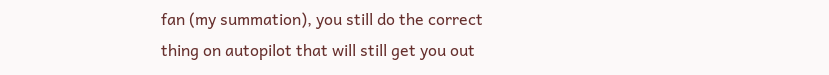fan (my summation), you still do the correct thing on autopilot that will still get you out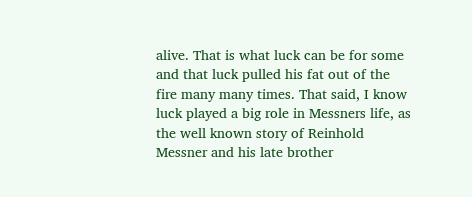alive. That is what luck can be for some and that luck pulled his fat out of the fire many many times. That said, I know luck played a big role in Messners life, as the well known story of Reinhold Messner and his late brother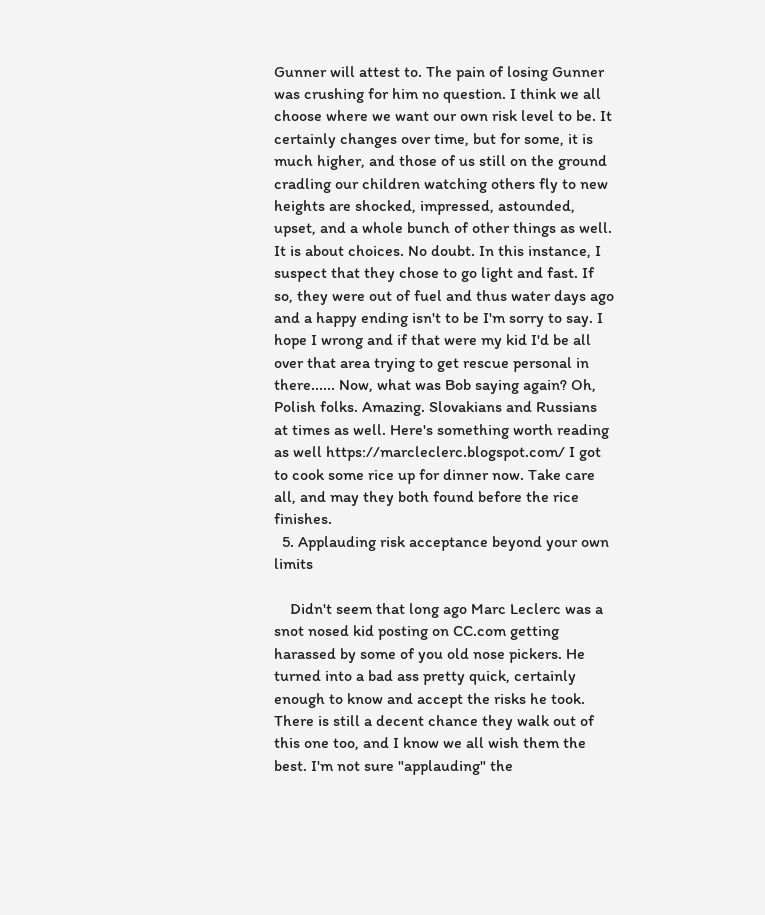Gunner will attest to. The pain of losing Gunner was crushing for him no question. I think we all choose where we want our own risk level to be. It certainly changes over time, but for some, it is much higher, and those of us still on the ground cradling our children watching others fly to new heights are shocked, impressed, astounded, upset, and a whole bunch of other things as well. It is about choices. No doubt. In this instance, I suspect that they chose to go light and fast. If so, they were out of fuel and thus water days ago and a happy ending isn't to be I'm sorry to say. I hope I wrong and if that were my kid I'd be all over that area trying to get rescue personal in there...... Now, what was Bob saying again? Oh, Polish folks. Amazing. Slovakians and Russians at times as well. Here's something worth reading as well https://marcleclerc.blogspot.com/ I got to cook some rice up for dinner now. Take care all, and may they both found before the rice finishes.
  5. Applauding risk acceptance beyond your own limits

    Didn't seem that long ago Marc Leclerc was a snot nosed kid posting on CC.com getting harassed by some of you old nose pickers. He turned into a bad ass pretty quick, certainly enough to know and accept the risks he took. There is still a decent chance they walk out of this one too, and I know we all wish them the best. I'm not sure "applauding" the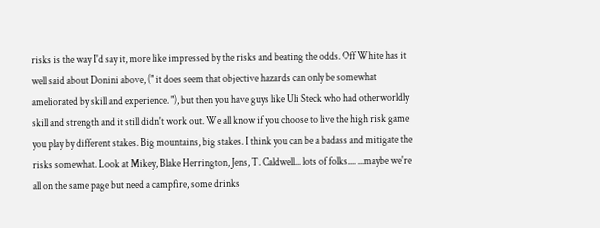risks is the way I'd say it, more like impressed by the risks and beating the odds. Off White has it well said about Donini above, (" it does seem that objective hazards can only be somewhat ameliorated by skill and experience. "), but then you have guys like Uli Steck who had otherworldly skill and strength and it still didn't work out. We all know if you choose to live the high risk game you play by different stakes. Big mountains, big stakes. I think you can be a badass and mitigate the risks somewhat. Look at Mikey, Blake Herrington, Jens, T. Caldwell... lots of folks.... ...maybe we're all on the same page but need a campfire, some drinks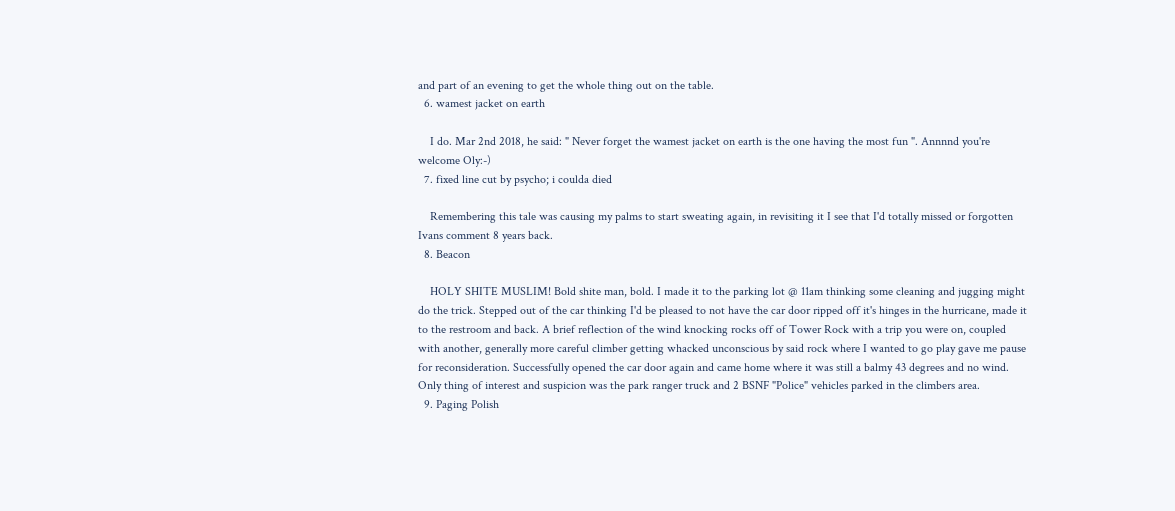and part of an evening to get the whole thing out on the table.
  6. wamest jacket on earth

    I do. Mar 2nd 2018, he said: " Never forget the wamest jacket on earth is the one having the most fun ". Annnnd you're welcome Oly:-)
  7. fixed line cut by psycho; i coulda died

    Remembering this tale was causing my palms to start sweating again, in revisiting it I see that I'd totally missed or forgotten Ivans comment 8 years back.
  8. Beacon

    HOLY SHITE MUSLIM! Bold shite man, bold. I made it to the parking lot @ 11am thinking some cleaning and jugging might do the trick. Stepped out of the car thinking I'd be pleased to not have the car door ripped off it's hinges in the hurricane, made it to the restroom and back. A brief reflection of the wind knocking rocks off of Tower Rock with a trip you were on, coupled with another, generally more careful climber getting whacked unconscious by said rock where I wanted to go play gave me pause for reconsideration. Successfully opened the car door again and came home where it was still a balmy 43 degrees and no wind. Only thing of interest and suspicion was the park ranger truck and 2 BSNF "Police" vehicles parked in the climbers area.
  9. Paging Polish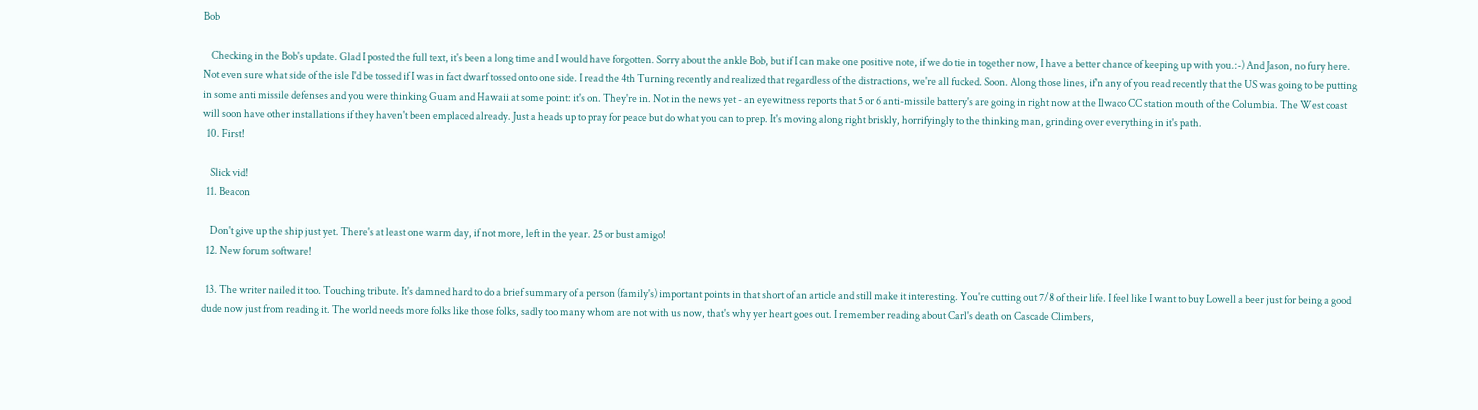Bob

    Checking in the Bob's update. Glad I posted the full text, it's been a long time and I would have forgotten. Sorry about the ankle Bob, but if I can make one positive note, if we do tie in together now, I have a better chance of keeping up with you.:-) And Jason, no fury here. Not even sure what side of the isle I'd be tossed if I was in fact dwarf tossed onto one side. I read the 4th Turning recently and realized that regardless of the distractions, we're all fucked. Soon. Along those lines, if'n any of you read recently that the US was going to be putting in some anti missile defenses and you were thinking Guam and Hawaii at some point: it's on. They're in. Not in the news yet - an eyewitness reports that 5 or 6 anti-missile battery's are going in right now at the Ilwaco CC station mouth of the Columbia. The West coast will soon have other installations if they haven't been emplaced already. Just a heads up to pray for peace but do what you can to prep. It's moving along right briskly, horrifyingly to the thinking man, grinding over everything in it's path.
  10. First!

    Slick vid!
  11. Beacon

    Don't give up the ship just yet. There's at least one warm day, if not more, left in the year. 25 or bust amigo!
  12. New forum software!

  13. The writer nailed it too. Touching tribute. It's damned hard to do a brief summary of a person (family's) important points in that short of an article and still make it interesting. You're cutting out 7/8 of their life. I feel like I want to buy Lowell a beer just for being a good dude now just from reading it. The world needs more folks like those folks, sadly too many whom are not with us now, that's why yer heart goes out. I remember reading about Carl's death on Cascade Climbers,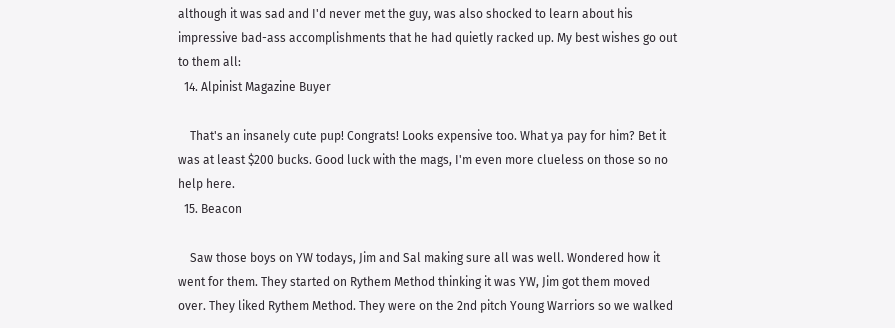although it was sad and I'd never met the guy, was also shocked to learn about his impressive bad-ass accomplishments that he had quietly racked up. My best wishes go out to them all:
  14. Alpinist Magazine Buyer

    That's an insanely cute pup! Congrats! Looks expensive too. What ya pay for him? Bet it was at least $200 bucks. Good luck with the mags, I'm even more clueless on those so no help here.
  15. Beacon

    Saw those boys on YW todays, Jim and Sal making sure all was well. Wondered how it went for them. They started on Rythem Method thinking it was YW, Jim got them moved over. They liked Rythem Method. They were on the 2nd pitch Young Warriors so we walked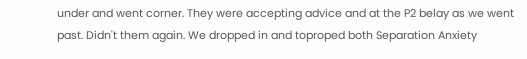under and went corner. They were accepting advice and at the P2 belay as we went past. Didn't them again. We dropped in and toproped both Separation Anxiety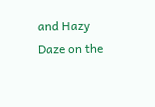and Hazy Daze on the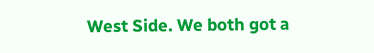West Side. We both got a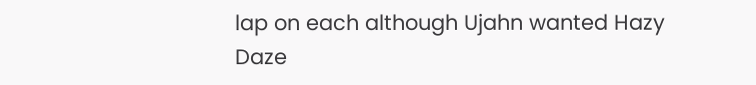lap on each although Ujahn wanted Hazy Daze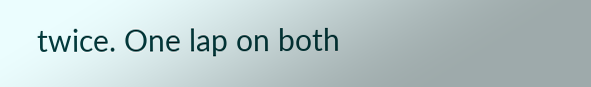twice. One lap on both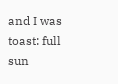and I was toast: full sun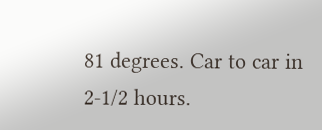81 degrees. Car to car in 2-1/2 hours.